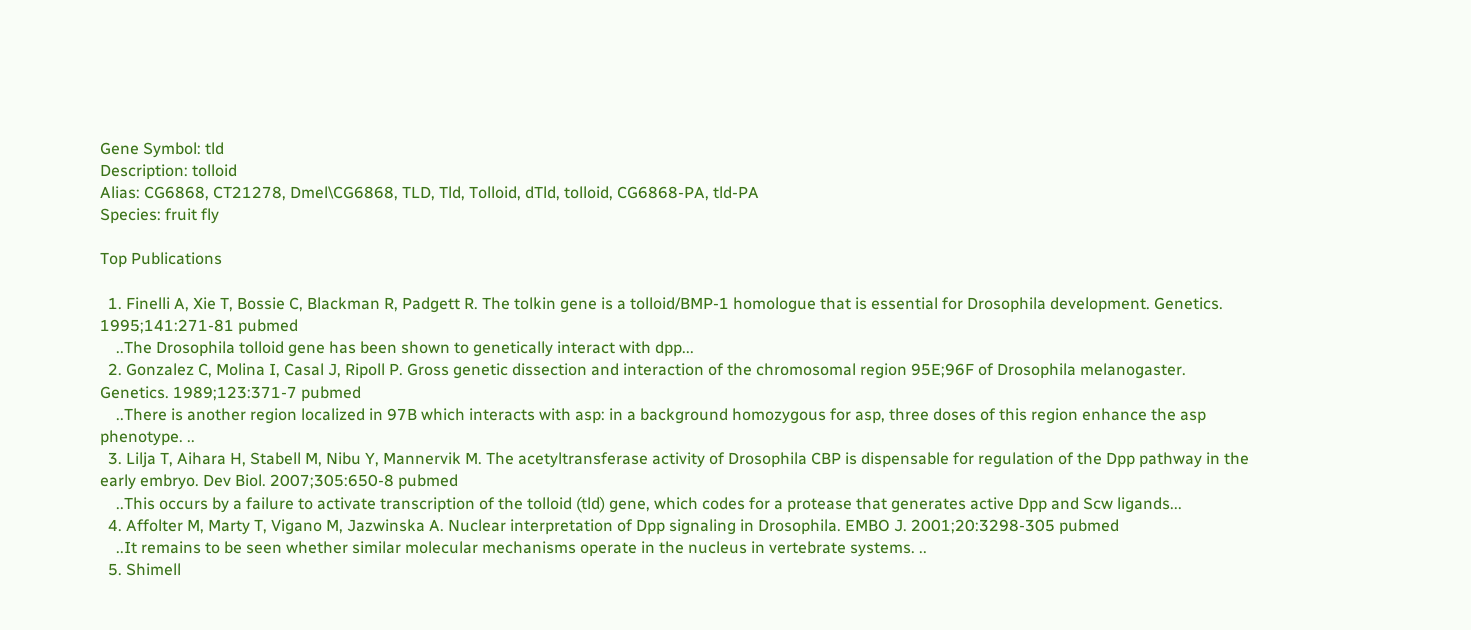Gene Symbol: tld
Description: tolloid
Alias: CG6868, CT21278, Dmel\CG6868, TLD, Tld, Tolloid, dTld, tolloid, CG6868-PA, tld-PA
Species: fruit fly

Top Publications

  1. Finelli A, Xie T, Bossie C, Blackman R, Padgett R. The tolkin gene is a tolloid/BMP-1 homologue that is essential for Drosophila development. Genetics. 1995;141:271-81 pubmed
    ..The Drosophila tolloid gene has been shown to genetically interact with dpp...
  2. Gonzalez C, Molina I, Casal J, Ripoll P. Gross genetic dissection and interaction of the chromosomal region 95E;96F of Drosophila melanogaster. Genetics. 1989;123:371-7 pubmed
    ..There is another region localized in 97B which interacts with asp: in a background homozygous for asp, three doses of this region enhance the asp phenotype. ..
  3. Lilja T, Aihara H, Stabell M, Nibu Y, Mannervik M. The acetyltransferase activity of Drosophila CBP is dispensable for regulation of the Dpp pathway in the early embryo. Dev Biol. 2007;305:650-8 pubmed
    ..This occurs by a failure to activate transcription of the tolloid (tld) gene, which codes for a protease that generates active Dpp and Scw ligands...
  4. Affolter M, Marty T, Vigano M, Jazwinska A. Nuclear interpretation of Dpp signaling in Drosophila. EMBO J. 2001;20:3298-305 pubmed
    ..It remains to be seen whether similar molecular mechanisms operate in the nucleus in vertebrate systems. ..
  5. Shimell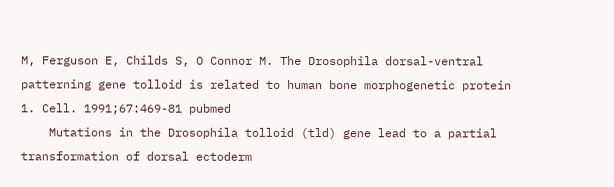M, Ferguson E, Childs S, O Connor M. The Drosophila dorsal-ventral patterning gene tolloid is related to human bone morphogenetic protein 1. Cell. 1991;67:469-81 pubmed
    Mutations in the Drosophila tolloid (tld) gene lead to a partial transformation of dorsal ectoderm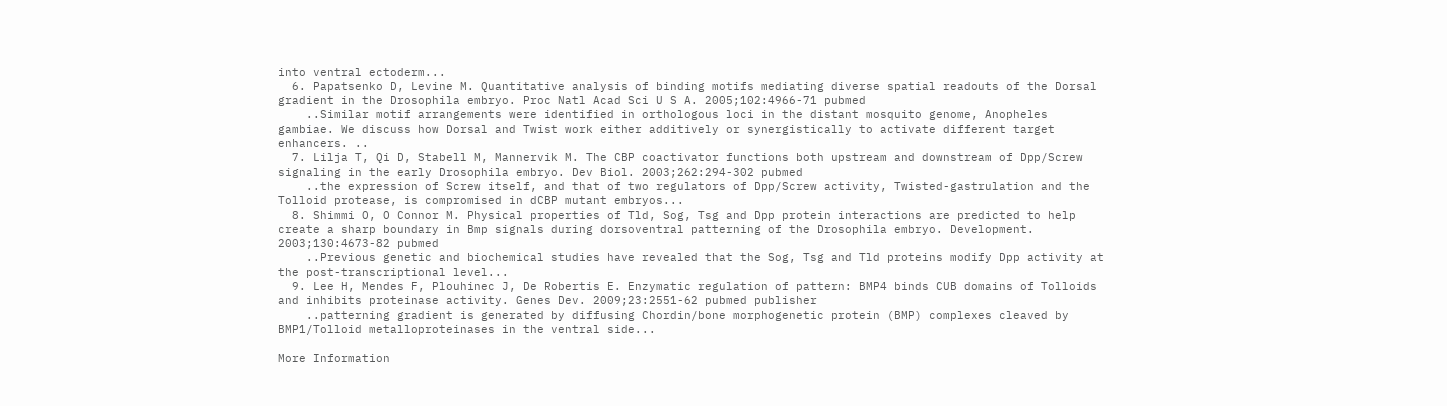into ventral ectoderm...
  6. Papatsenko D, Levine M. Quantitative analysis of binding motifs mediating diverse spatial readouts of the Dorsal gradient in the Drosophila embryo. Proc Natl Acad Sci U S A. 2005;102:4966-71 pubmed
    ..Similar motif arrangements were identified in orthologous loci in the distant mosquito genome, Anopheles gambiae. We discuss how Dorsal and Twist work either additively or synergistically to activate different target enhancers. ..
  7. Lilja T, Qi D, Stabell M, Mannervik M. The CBP coactivator functions both upstream and downstream of Dpp/Screw signaling in the early Drosophila embryo. Dev Biol. 2003;262:294-302 pubmed
    ..the expression of Screw itself, and that of two regulators of Dpp/Screw activity, Twisted-gastrulation and the Tolloid protease, is compromised in dCBP mutant embryos...
  8. Shimmi O, O Connor M. Physical properties of Tld, Sog, Tsg and Dpp protein interactions are predicted to help create a sharp boundary in Bmp signals during dorsoventral patterning of the Drosophila embryo. Development. 2003;130:4673-82 pubmed
    ..Previous genetic and biochemical studies have revealed that the Sog, Tsg and Tld proteins modify Dpp activity at the post-transcriptional level...
  9. Lee H, Mendes F, Plouhinec J, De Robertis E. Enzymatic regulation of pattern: BMP4 binds CUB domains of Tolloids and inhibits proteinase activity. Genes Dev. 2009;23:2551-62 pubmed publisher
    ..patterning gradient is generated by diffusing Chordin/bone morphogenetic protein (BMP) complexes cleaved by BMP1/Tolloid metalloproteinases in the ventral side...

More Information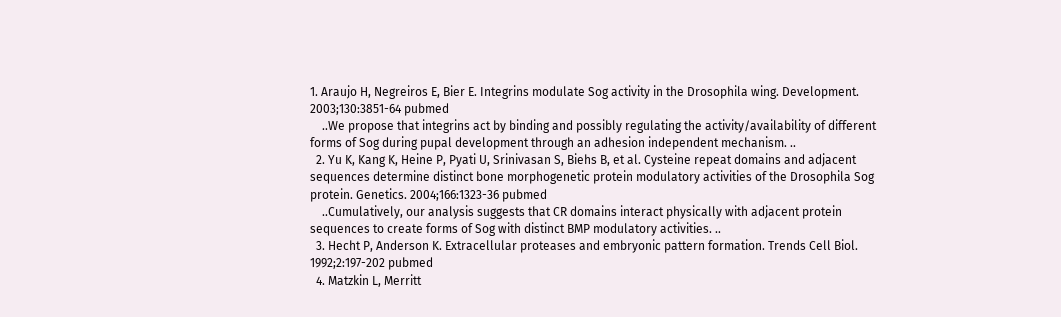1. Araujo H, Negreiros E, Bier E. Integrins modulate Sog activity in the Drosophila wing. Development. 2003;130:3851-64 pubmed
    ..We propose that integrins act by binding and possibly regulating the activity/availability of different forms of Sog during pupal development through an adhesion independent mechanism. ..
  2. Yu K, Kang K, Heine P, Pyati U, Srinivasan S, Biehs B, et al. Cysteine repeat domains and adjacent sequences determine distinct bone morphogenetic protein modulatory activities of the Drosophila Sog protein. Genetics. 2004;166:1323-36 pubmed
    ..Cumulatively, our analysis suggests that CR domains interact physically with adjacent protein sequences to create forms of Sog with distinct BMP modulatory activities. ..
  3. Hecht P, Anderson K. Extracellular proteases and embryonic pattern formation. Trends Cell Biol. 1992;2:197-202 pubmed
  4. Matzkin L, Merritt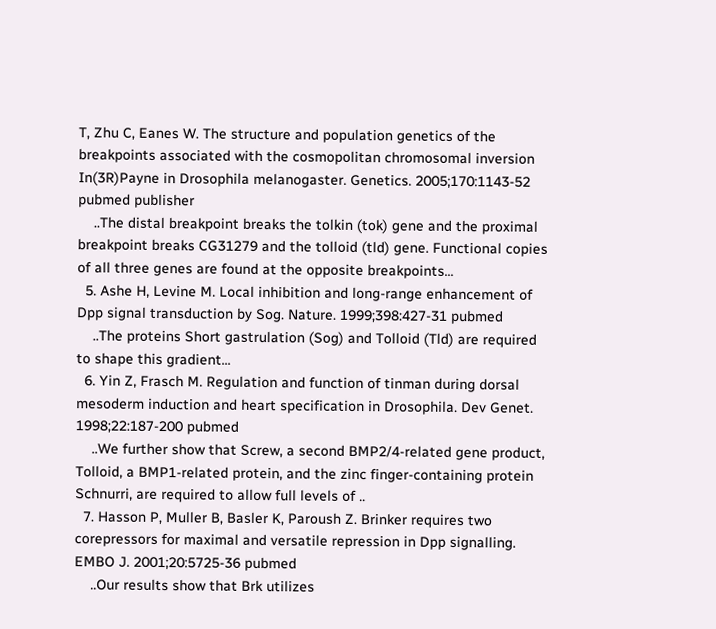T, Zhu C, Eanes W. The structure and population genetics of the breakpoints associated with the cosmopolitan chromosomal inversion In(3R)Payne in Drosophila melanogaster. Genetics. 2005;170:1143-52 pubmed publisher
    ..The distal breakpoint breaks the tolkin (tok) gene and the proximal breakpoint breaks CG31279 and the tolloid (tld) gene. Functional copies of all three genes are found at the opposite breakpoints...
  5. Ashe H, Levine M. Local inhibition and long-range enhancement of Dpp signal transduction by Sog. Nature. 1999;398:427-31 pubmed
    ..The proteins Short gastrulation (Sog) and Tolloid (Tld) are required to shape this gradient...
  6. Yin Z, Frasch M. Regulation and function of tinman during dorsal mesoderm induction and heart specification in Drosophila. Dev Genet. 1998;22:187-200 pubmed
    ..We further show that Screw, a second BMP2/4-related gene product, Tolloid, a BMP1-related protein, and the zinc finger-containing protein Schnurri, are required to allow full levels of ..
  7. Hasson P, Muller B, Basler K, Paroush Z. Brinker requires two corepressors for maximal and versatile repression in Dpp signalling. EMBO J. 2001;20:5725-36 pubmed
    ..Our results show that Brk utilizes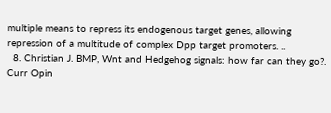multiple means to repress its endogenous target genes, allowing repression of a multitude of complex Dpp target promoters. ..
  8. Christian J. BMP, Wnt and Hedgehog signals: how far can they go?. Curr Opin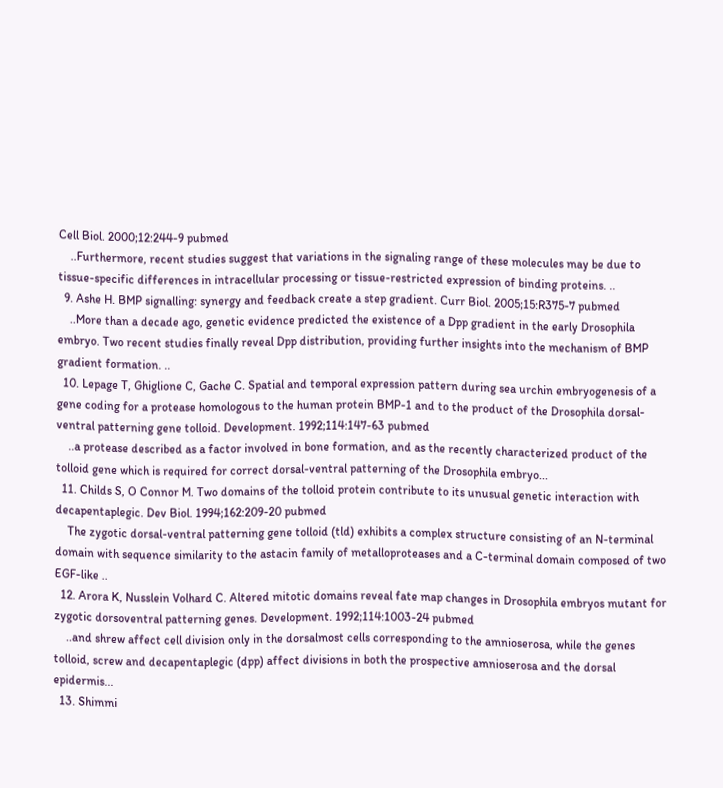Cell Biol. 2000;12:244-9 pubmed
    ..Furthermore, recent studies suggest that variations in the signaling range of these molecules may be due to tissue-specific differences in intracellular processing or tissue-restricted expression of binding proteins. ..
  9. Ashe H. BMP signalling: synergy and feedback create a step gradient. Curr Biol. 2005;15:R375-7 pubmed
    ..More than a decade ago, genetic evidence predicted the existence of a Dpp gradient in the early Drosophila embryo. Two recent studies finally reveal Dpp distribution, providing further insights into the mechanism of BMP gradient formation. ..
  10. Lepage T, Ghiglione C, Gache C. Spatial and temporal expression pattern during sea urchin embryogenesis of a gene coding for a protease homologous to the human protein BMP-1 and to the product of the Drosophila dorsal-ventral patterning gene tolloid. Development. 1992;114:147-63 pubmed
    ..a protease described as a factor involved in bone formation, and as the recently characterized product of the tolloid gene which is required for correct dorsal-ventral patterning of the Drosophila embryo...
  11. Childs S, O Connor M. Two domains of the tolloid protein contribute to its unusual genetic interaction with decapentaplegic. Dev Biol. 1994;162:209-20 pubmed
    The zygotic dorsal-ventral patterning gene tolloid (tld) exhibits a complex structure consisting of an N-terminal domain with sequence similarity to the astacin family of metalloproteases and a C-terminal domain composed of two EGF-like ..
  12. Arora K, Nusslein Volhard C. Altered mitotic domains reveal fate map changes in Drosophila embryos mutant for zygotic dorsoventral patterning genes. Development. 1992;114:1003-24 pubmed
    ..and shrew affect cell division only in the dorsalmost cells corresponding to the amnioserosa, while the genes tolloid, screw and decapentaplegic (dpp) affect divisions in both the prospective amnioserosa and the dorsal epidermis...
  13. Shimmi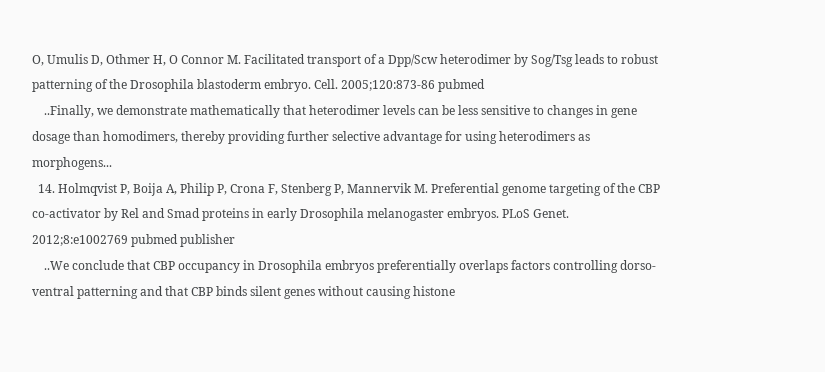O, Umulis D, Othmer H, O Connor M. Facilitated transport of a Dpp/Scw heterodimer by Sog/Tsg leads to robust patterning of the Drosophila blastoderm embryo. Cell. 2005;120:873-86 pubmed
    ..Finally, we demonstrate mathematically that heterodimer levels can be less sensitive to changes in gene dosage than homodimers, thereby providing further selective advantage for using heterodimers as morphogens...
  14. Holmqvist P, Boija A, Philip P, Crona F, Stenberg P, Mannervik M. Preferential genome targeting of the CBP co-activator by Rel and Smad proteins in early Drosophila melanogaster embryos. PLoS Genet. 2012;8:e1002769 pubmed publisher
    ..We conclude that CBP occupancy in Drosophila embryos preferentially overlaps factors controlling dorso-ventral patterning and that CBP binds silent genes without causing histone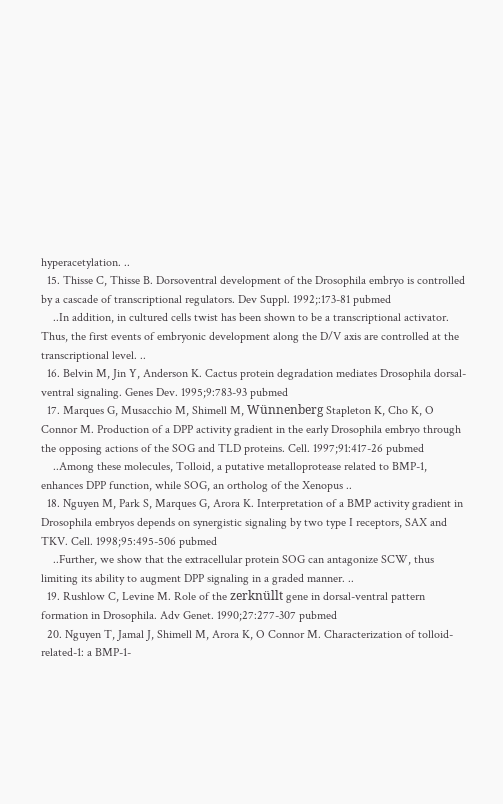hyperacetylation. ..
  15. Thisse C, Thisse B. Dorsoventral development of the Drosophila embryo is controlled by a cascade of transcriptional regulators. Dev Suppl. 1992;:173-81 pubmed
    ..In addition, in cultured cells twist has been shown to be a transcriptional activator. Thus, the first events of embryonic development along the D/V axis are controlled at the transcriptional level. ..
  16. Belvin M, Jin Y, Anderson K. Cactus protein degradation mediates Drosophila dorsal-ventral signaling. Genes Dev. 1995;9:783-93 pubmed
  17. Marques G, Musacchio M, Shimell M, Wünnenberg Stapleton K, Cho K, O Connor M. Production of a DPP activity gradient in the early Drosophila embryo through the opposing actions of the SOG and TLD proteins. Cell. 1997;91:417-26 pubmed
    ..Among these molecules, Tolloid, a putative metalloprotease related to BMP-1, enhances DPP function, while SOG, an ortholog of the Xenopus ..
  18. Nguyen M, Park S, Marques G, Arora K. Interpretation of a BMP activity gradient in Drosophila embryos depends on synergistic signaling by two type I receptors, SAX and TKV. Cell. 1998;95:495-506 pubmed
    ..Further, we show that the extracellular protein SOG can antagonize SCW, thus limiting its ability to augment DPP signaling in a graded manner. ..
  19. Rushlow C, Levine M. Role of the zerknüllt gene in dorsal-ventral pattern formation in Drosophila. Adv Genet. 1990;27:277-307 pubmed
  20. Nguyen T, Jamal J, Shimell M, Arora K, O Connor M. Characterization of tolloid-related-1: a BMP-1-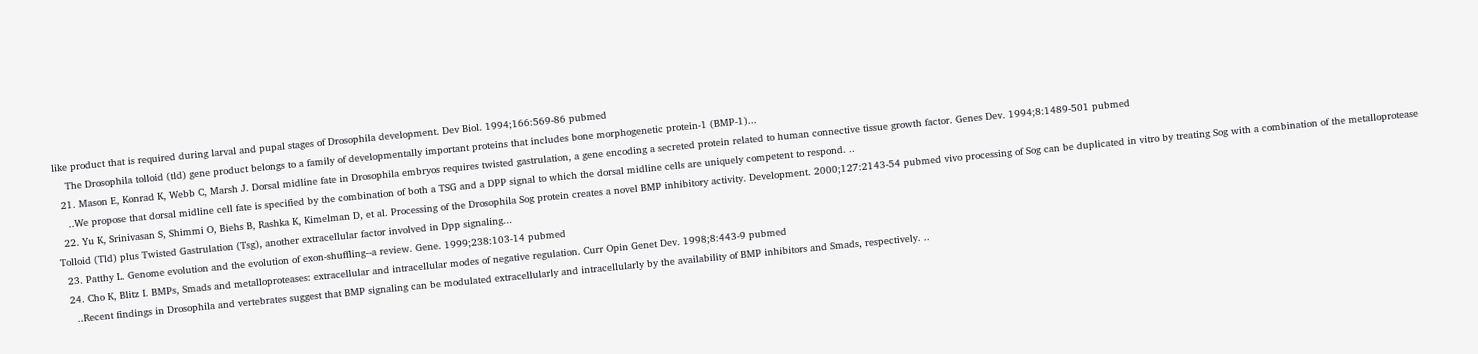like product that is required during larval and pupal stages of Drosophila development. Dev Biol. 1994;166:569-86 pubmed
    The Drosophila tolloid (tld) gene product belongs to a family of developmentally important proteins that includes bone morphogenetic protein-1 (BMP-1)...
  21. Mason E, Konrad K, Webb C, Marsh J. Dorsal midline fate in Drosophila embryos requires twisted gastrulation, a gene encoding a secreted protein related to human connective tissue growth factor. Genes Dev. 1994;8:1489-501 pubmed
    ..We propose that dorsal midline cell fate is specified by the combination of both a TSG and a DPP signal to which the dorsal midline cells are uniquely competent to respond. ..
  22. Yu K, Srinivasan S, Shimmi O, Biehs B, Rashka K, Kimelman D, et al. Processing of the Drosophila Sog protein creates a novel BMP inhibitory activity. Development. 2000;127:2143-54 pubmed vivo processing of Sog can be duplicated in vitro by treating Sog with a combination of the metalloprotease Tolloid (Tld) plus Twisted Gastrulation (Tsg), another extracellular factor involved in Dpp signaling...
  23. Patthy L. Genome evolution and the evolution of exon-shuffling--a review. Gene. 1999;238:103-14 pubmed
  24. Cho K, Blitz I. BMPs, Smads and metalloproteases: extracellular and intracellular modes of negative regulation. Curr Opin Genet Dev. 1998;8:443-9 pubmed
    ..Recent findings in Drosophila and vertebrates suggest that BMP signaling can be modulated extracellularly and intracellularly by the availability of BMP inhibitors and Smads, respectively. ..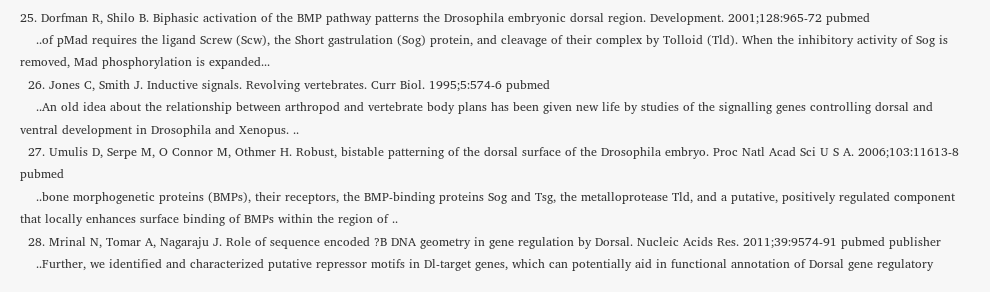25. Dorfman R, Shilo B. Biphasic activation of the BMP pathway patterns the Drosophila embryonic dorsal region. Development. 2001;128:965-72 pubmed
    ..of pMad requires the ligand Screw (Scw), the Short gastrulation (Sog) protein, and cleavage of their complex by Tolloid (Tld). When the inhibitory activity of Sog is removed, Mad phosphorylation is expanded...
  26. Jones C, Smith J. Inductive signals. Revolving vertebrates. Curr Biol. 1995;5:574-6 pubmed
    ..An old idea about the relationship between arthropod and vertebrate body plans has been given new life by studies of the signalling genes controlling dorsal and ventral development in Drosophila and Xenopus. ..
  27. Umulis D, Serpe M, O Connor M, Othmer H. Robust, bistable patterning of the dorsal surface of the Drosophila embryo. Proc Natl Acad Sci U S A. 2006;103:11613-8 pubmed
    ..bone morphogenetic proteins (BMPs), their receptors, the BMP-binding proteins Sog and Tsg, the metalloprotease Tld, and a putative, positively regulated component that locally enhances surface binding of BMPs within the region of ..
  28. Mrinal N, Tomar A, Nagaraju J. Role of sequence encoded ?B DNA geometry in gene regulation by Dorsal. Nucleic Acids Res. 2011;39:9574-91 pubmed publisher
    ..Further, we identified and characterized putative repressor motifs in Dl-target genes, which can potentially aid in functional annotation of Dorsal gene regulatory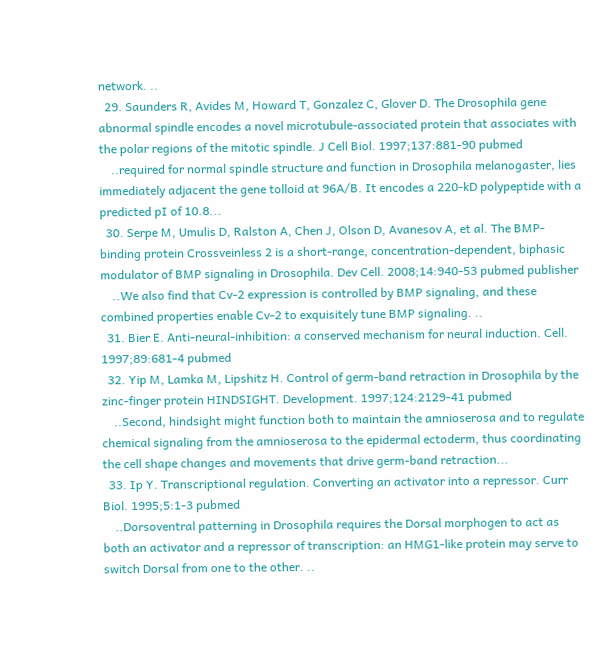network. ..
  29. Saunders R, Avides M, Howard T, Gonzalez C, Glover D. The Drosophila gene abnormal spindle encodes a novel microtubule-associated protein that associates with the polar regions of the mitotic spindle. J Cell Biol. 1997;137:881-90 pubmed
    ..required for normal spindle structure and function in Drosophila melanogaster, lies immediately adjacent the gene tolloid at 96A/B. It encodes a 220-kD polypeptide with a predicted pI of 10.8...
  30. Serpe M, Umulis D, Ralston A, Chen J, Olson D, Avanesov A, et al. The BMP-binding protein Crossveinless 2 is a short-range, concentration-dependent, biphasic modulator of BMP signaling in Drosophila. Dev Cell. 2008;14:940-53 pubmed publisher
    ..We also find that Cv-2 expression is controlled by BMP signaling, and these combined properties enable Cv-2 to exquisitely tune BMP signaling. ..
  31. Bier E. Anti-neural-inhibition: a conserved mechanism for neural induction. Cell. 1997;89:681-4 pubmed
  32. Yip M, Lamka M, Lipshitz H. Control of germ-band retraction in Drosophila by the zinc-finger protein HINDSIGHT. Development. 1997;124:2129-41 pubmed
    ..Second, hindsight might function both to maintain the amnioserosa and to regulate chemical signaling from the amnioserosa to the epidermal ectoderm, thus coordinating the cell shape changes and movements that drive germ-band retraction...
  33. Ip Y. Transcriptional regulation. Converting an activator into a repressor. Curr Biol. 1995;5:1-3 pubmed
    ..Dorsoventral patterning in Drosophila requires the Dorsal morphogen to act as both an activator and a repressor of transcription: an HMG1-like protein may serve to switch Dorsal from one to the other. ..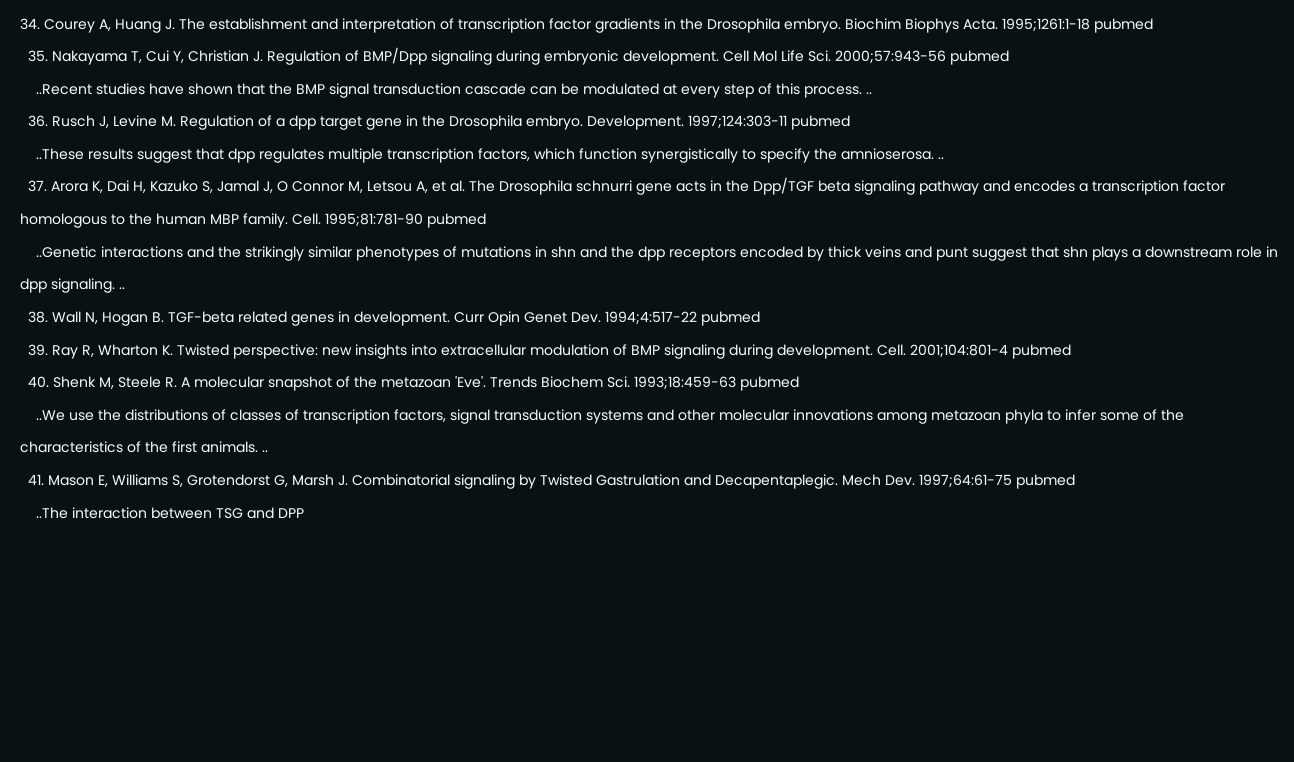34. Courey A, Huang J. The establishment and interpretation of transcription factor gradients in the Drosophila embryo. Biochim Biophys Acta. 1995;1261:1-18 pubmed
  35. Nakayama T, Cui Y, Christian J. Regulation of BMP/Dpp signaling during embryonic development. Cell Mol Life Sci. 2000;57:943-56 pubmed
    ..Recent studies have shown that the BMP signal transduction cascade can be modulated at every step of this process. ..
  36. Rusch J, Levine M. Regulation of a dpp target gene in the Drosophila embryo. Development. 1997;124:303-11 pubmed
    ..These results suggest that dpp regulates multiple transcription factors, which function synergistically to specify the amnioserosa. ..
  37. Arora K, Dai H, Kazuko S, Jamal J, O Connor M, Letsou A, et al. The Drosophila schnurri gene acts in the Dpp/TGF beta signaling pathway and encodes a transcription factor homologous to the human MBP family. Cell. 1995;81:781-90 pubmed
    ..Genetic interactions and the strikingly similar phenotypes of mutations in shn and the dpp receptors encoded by thick veins and punt suggest that shn plays a downstream role in dpp signaling. ..
  38. Wall N, Hogan B. TGF-beta related genes in development. Curr Opin Genet Dev. 1994;4:517-22 pubmed
  39. Ray R, Wharton K. Twisted perspective: new insights into extracellular modulation of BMP signaling during development. Cell. 2001;104:801-4 pubmed
  40. Shenk M, Steele R. A molecular snapshot of the metazoan 'Eve'. Trends Biochem Sci. 1993;18:459-63 pubmed
    ..We use the distributions of classes of transcription factors, signal transduction systems and other molecular innovations among metazoan phyla to infer some of the characteristics of the first animals. ..
  41. Mason E, Williams S, Grotendorst G, Marsh J. Combinatorial signaling by Twisted Gastrulation and Decapentaplegic. Mech Dev. 1997;64:61-75 pubmed
    ..The interaction between TSG and DPP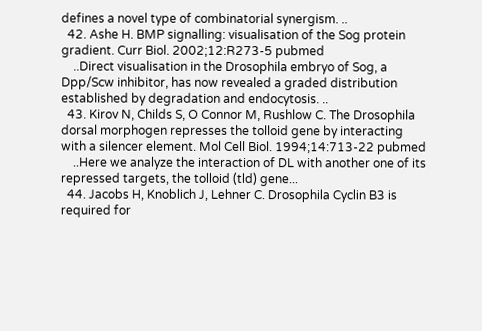defines a novel type of combinatorial synergism. ..
  42. Ashe H. BMP signalling: visualisation of the Sog protein gradient. Curr Biol. 2002;12:R273-5 pubmed
    ..Direct visualisation in the Drosophila embryo of Sog, a Dpp/Scw inhibitor, has now revealed a graded distribution established by degradation and endocytosis. ..
  43. Kirov N, Childs S, O Connor M, Rushlow C. The Drosophila dorsal morphogen represses the tolloid gene by interacting with a silencer element. Mol Cell Biol. 1994;14:713-22 pubmed
    ..Here we analyze the interaction of DL with another one of its repressed targets, the tolloid (tld) gene...
  44. Jacobs H, Knoblich J, Lehner C. Drosophila Cyclin B3 is required for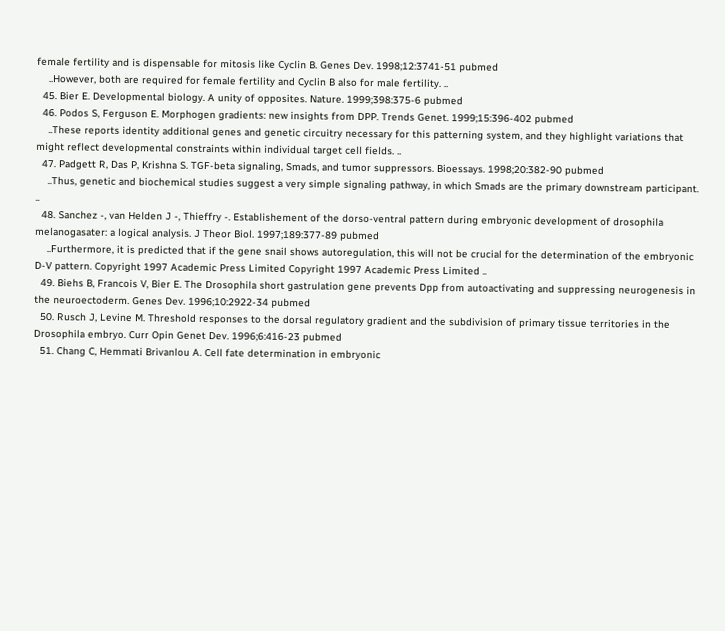female fertility and is dispensable for mitosis like Cyclin B. Genes Dev. 1998;12:3741-51 pubmed
    ..However, both are required for female fertility and Cyclin B also for male fertility. ..
  45. Bier E. Developmental biology. A unity of opposites. Nature. 1999;398:375-6 pubmed
  46. Podos S, Ferguson E. Morphogen gradients: new insights from DPP. Trends Genet. 1999;15:396-402 pubmed
    ..These reports identity additional genes and genetic circuitry necessary for this patterning system, and they highlight variations that might reflect developmental constraints within individual target cell fields. ..
  47. Padgett R, Das P, Krishna S. TGF-beta signaling, Smads, and tumor suppressors. Bioessays. 1998;20:382-90 pubmed
    ..Thus, genetic and biochemical studies suggest a very simple signaling pathway, in which Smads are the primary downstream participant. ..
  48. Sanchez -, van Helden J -, Thieffry -. Establishement of the dorso-ventral pattern during embryonic development of drosophila melanogasater: a logical analysis. J Theor Biol. 1997;189:377-89 pubmed
    ..Furthermore, it is predicted that if the gene snail shows autoregulation, this will not be crucial for the determination of the embryonic D-V pattern. Copyright 1997 Academic Press Limited Copyright 1997 Academic Press Limited ..
  49. Biehs B, Francois V, Bier E. The Drosophila short gastrulation gene prevents Dpp from autoactivating and suppressing neurogenesis in the neuroectoderm. Genes Dev. 1996;10:2922-34 pubmed
  50. Rusch J, Levine M. Threshold responses to the dorsal regulatory gradient and the subdivision of primary tissue territories in the Drosophila embryo. Curr Opin Genet Dev. 1996;6:416-23 pubmed
  51. Chang C, Hemmati Brivanlou A. Cell fate determination in embryonic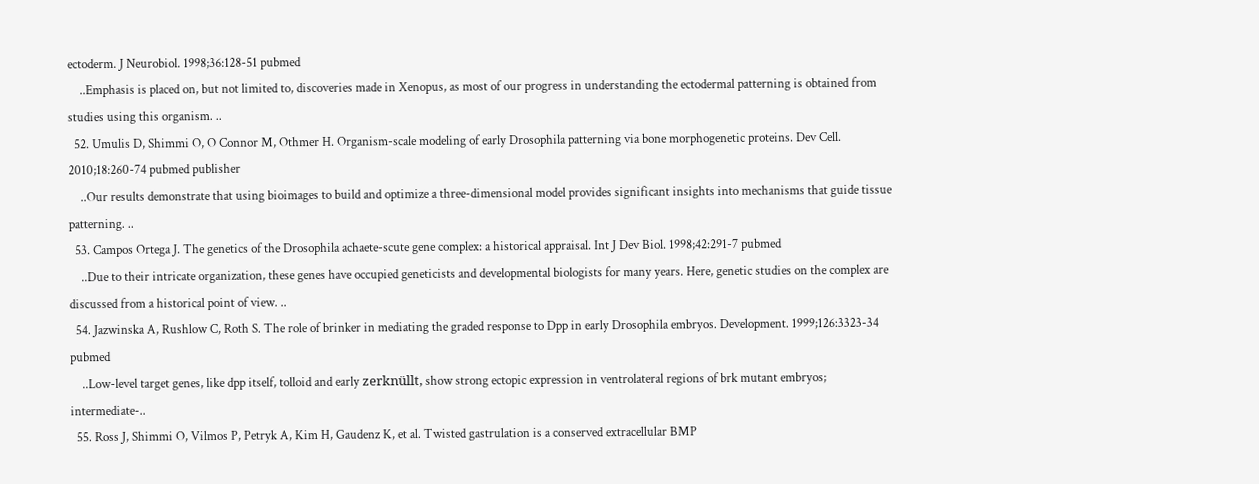ectoderm. J Neurobiol. 1998;36:128-51 pubmed
    ..Emphasis is placed on, but not limited to, discoveries made in Xenopus, as most of our progress in understanding the ectodermal patterning is obtained from studies using this organism. ..
  52. Umulis D, Shimmi O, O Connor M, Othmer H. Organism-scale modeling of early Drosophila patterning via bone morphogenetic proteins. Dev Cell. 2010;18:260-74 pubmed publisher
    ..Our results demonstrate that using bioimages to build and optimize a three-dimensional model provides significant insights into mechanisms that guide tissue patterning. ..
  53. Campos Ortega J. The genetics of the Drosophila achaete-scute gene complex: a historical appraisal. Int J Dev Biol. 1998;42:291-7 pubmed
    ..Due to their intricate organization, these genes have occupied geneticists and developmental biologists for many years. Here, genetic studies on the complex are discussed from a historical point of view. ..
  54. Jazwinska A, Rushlow C, Roth S. The role of brinker in mediating the graded response to Dpp in early Drosophila embryos. Development. 1999;126:3323-34 pubmed
    ..Low-level target genes, like dpp itself, tolloid and early zerknüllt, show strong ectopic expression in ventrolateral regions of brk mutant embryos; intermediate-..
  55. Ross J, Shimmi O, Vilmos P, Petryk A, Kim H, Gaudenz K, et al. Twisted gastrulation is a conserved extracellular BMP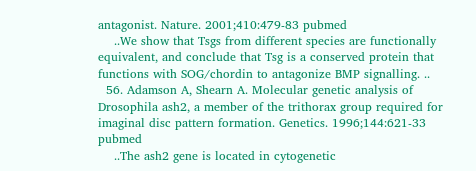antagonist. Nature. 2001;410:479-83 pubmed
    ..We show that Tsgs from different species are functionally equivalent, and conclude that Tsg is a conserved protein that functions with SOG/chordin to antagonize BMP signalling. ..
  56. Adamson A, Shearn A. Molecular genetic analysis of Drosophila ash2, a member of the trithorax group required for imaginal disc pattern formation. Genetics. 1996;144:621-33 pubmed
    ..The ash2 gene is located in cytogenetic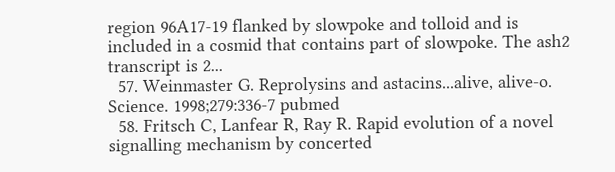region 96A17-19 flanked by slowpoke and tolloid and is included in a cosmid that contains part of slowpoke. The ash2 transcript is 2...
  57. Weinmaster G. Reprolysins and astacins...alive, alive-o. Science. 1998;279:336-7 pubmed
  58. Fritsch C, Lanfear R, Ray R. Rapid evolution of a novel signalling mechanism by concerted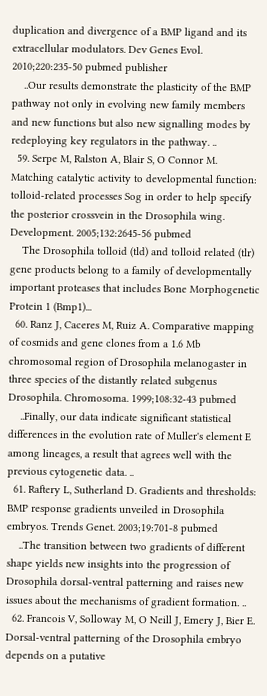duplication and divergence of a BMP ligand and its extracellular modulators. Dev Genes Evol. 2010;220:235-50 pubmed publisher
    ..Our results demonstrate the plasticity of the BMP pathway not only in evolving new family members and new functions but also new signalling modes by redeploying key regulators in the pathway. ..
  59. Serpe M, Ralston A, Blair S, O Connor M. Matching catalytic activity to developmental function: tolloid-related processes Sog in order to help specify the posterior crossvein in the Drosophila wing. Development. 2005;132:2645-56 pubmed
    The Drosophila tolloid (tld) and tolloid related (tlr) gene products belong to a family of developmentally important proteases that includes Bone Morphogenetic Protein 1 (Bmp1)...
  60. Ranz J, Caceres M, Ruiz A. Comparative mapping of cosmids and gene clones from a 1.6 Mb chromosomal region of Drosophila melanogaster in three species of the distantly related subgenus Drosophila. Chromosoma. 1999;108:32-43 pubmed
    ..Finally, our data indicate significant statistical differences in the evolution rate of Muller's element E among lineages, a result that agrees well with the previous cytogenetic data. ..
  61. Raftery L, Sutherland D. Gradients and thresholds: BMP response gradients unveiled in Drosophila embryos. Trends Genet. 2003;19:701-8 pubmed
    ..The transition between two gradients of different shape yields new insights into the progression of Drosophila dorsal-ventral patterning and raises new issues about the mechanisms of gradient formation. ..
  62. Francois V, Solloway M, O Neill J, Emery J, Bier E. Dorsal-ventral patterning of the Drosophila embryo depends on a putative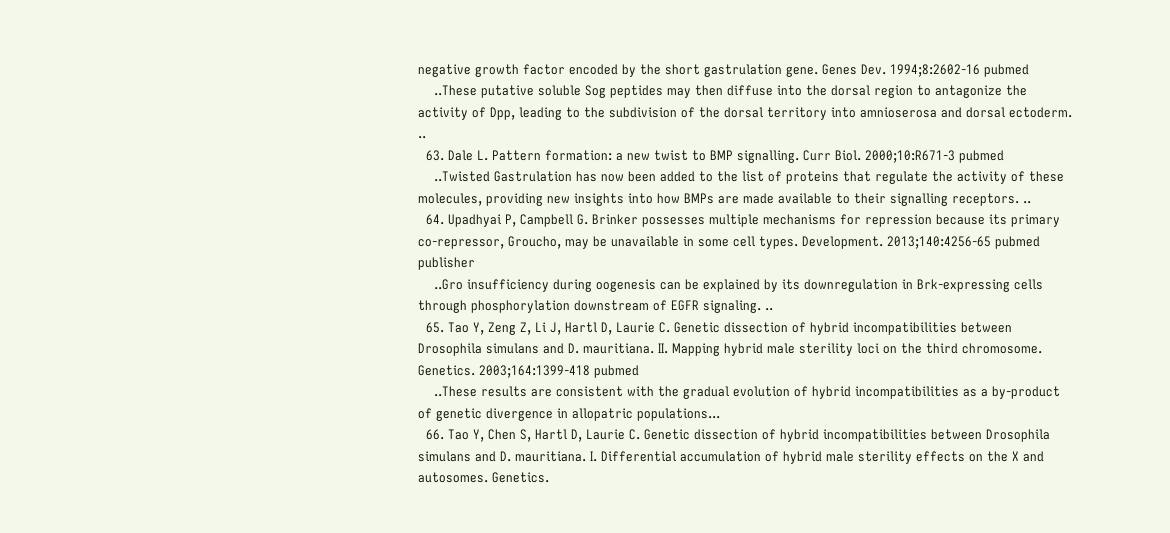negative growth factor encoded by the short gastrulation gene. Genes Dev. 1994;8:2602-16 pubmed
    ..These putative soluble Sog peptides may then diffuse into the dorsal region to antagonize the activity of Dpp, leading to the subdivision of the dorsal territory into amnioserosa and dorsal ectoderm. ..
  63. Dale L. Pattern formation: a new twist to BMP signalling. Curr Biol. 2000;10:R671-3 pubmed
    ..Twisted Gastrulation has now been added to the list of proteins that regulate the activity of these molecules, providing new insights into how BMPs are made available to their signalling receptors. ..
  64. Upadhyai P, Campbell G. Brinker possesses multiple mechanisms for repression because its primary co-repressor, Groucho, may be unavailable in some cell types. Development. 2013;140:4256-65 pubmed publisher
    ..Gro insufficiency during oogenesis can be explained by its downregulation in Brk-expressing cells through phosphorylation downstream of EGFR signaling. ..
  65. Tao Y, Zeng Z, Li J, Hartl D, Laurie C. Genetic dissection of hybrid incompatibilities between Drosophila simulans and D. mauritiana. II. Mapping hybrid male sterility loci on the third chromosome. Genetics. 2003;164:1399-418 pubmed
    ..These results are consistent with the gradual evolution of hybrid incompatibilities as a by-product of genetic divergence in allopatric populations...
  66. Tao Y, Chen S, Hartl D, Laurie C. Genetic dissection of hybrid incompatibilities between Drosophila simulans and D. mauritiana. I. Differential accumulation of hybrid male sterility effects on the X and autosomes. Genetics.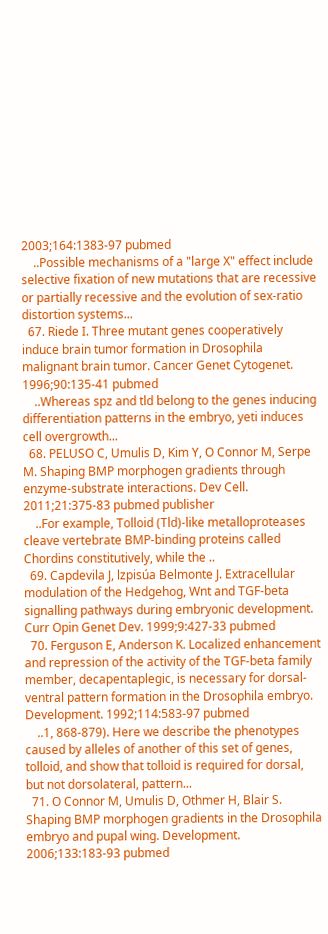2003;164:1383-97 pubmed
    ..Possible mechanisms of a "large X" effect include selective fixation of new mutations that are recessive or partially recessive and the evolution of sex-ratio distortion systems...
  67. Riede I. Three mutant genes cooperatively induce brain tumor formation in Drosophila malignant brain tumor. Cancer Genet Cytogenet. 1996;90:135-41 pubmed
    ..Whereas spz and tld belong to the genes inducing differentiation patterns in the embryo, yeti induces cell overgrowth...
  68. PELUSO C, Umulis D, Kim Y, O Connor M, Serpe M. Shaping BMP morphogen gradients through enzyme-substrate interactions. Dev Cell. 2011;21:375-83 pubmed publisher
    ..For example, Tolloid (Tld)-like metalloproteases cleave vertebrate BMP-binding proteins called Chordins constitutively, while the ..
  69. Capdevila J, lzpisúa Belmonte J. Extracellular modulation of the Hedgehog, Wnt and TGF-beta signalling pathways during embryonic development. Curr Opin Genet Dev. 1999;9:427-33 pubmed
  70. Ferguson E, Anderson K. Localized enhancement and repression of the activity of the TGF-beta family member, decapentaplegic, is necessary for dorsal-ventral pattern formation in the Drosophila embryo. Development. 1992;114:583-97 pubmed
    ..1, 868-879). Here we describe the phenotypes caused by alleles of another of this set of genes, tolloid, and show that tolloid is required for dorsal, but not dorsolateral, pattern...
  71. O Connor M, Umulis D, Othmer H, Blair S. Shaping BMP morphogen gradients in the Drosophila embryo and pupal wing. Development. 2006;133:183-93 pubmed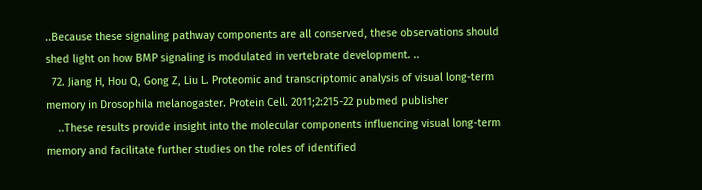..Because these signaling pathway components are all conserved, these observations should shed light on how BMP signaling is modulated in vertebrate development. ..
  72. Jiang H, Hou Q, Gong Z, Liu L. Proteomic and transcriptomic analysis of visual long-term memory in Drosophila melanogaster. Protein Cell. 2011;2:215-22 pubmed publisher
    ..These results provide insight into the molecular components influencing visual long-term memory and facilitate further studies on the roles of identified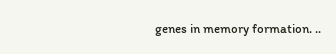genes in memory formation. ..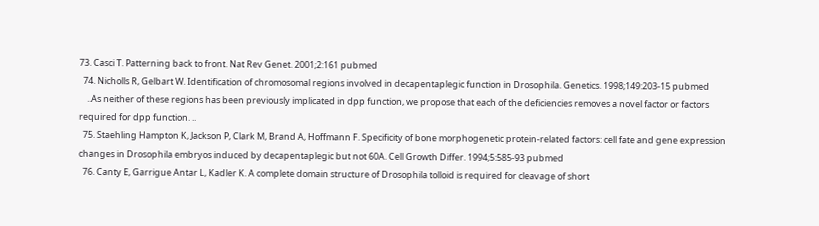73. Casci T. Patterning back to front. Nat Rev Genet. 2001;2:161 pubmed
  74. Nicholls R, Gelbart W. Identification of chromosomal regions involved in decapentaplegic function in Drosophila. Genetics. 1998;149:203-15 pubmed
    ..As neither of these regions has been previously implicated in dpp function, we propose that each of the deficiencies removes a novel factor or factors required for dpp function. ..
  75. Staehling Hampton K, Jackson P, Clark M, Brand A, Hoffmann F. Specificity of bone morphogenetic protein-related factors: cell fate and gene expression changes in Drosophila embryos induced by decapentaplegic but not 60A. Cell Growth Differ. 1994;5:585-93 pubmed
  76. Canty E, Garrigue Antar L, Kadler K. A complete domain structure of Drosophila tolloid is required for cleavage of short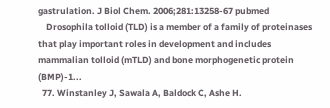gastrulation. J Biol Chem. 2006;281:13258-67 pubmed
    Drosophila tolloid (TLD) is a member of a family of proteinases that play important roles in development and includes mammalian tolloid (mTLD) and bone morphogenetic protein (BMP)-1...
  77. Winstanley J, Sawala A, Baldock C, Ashe H.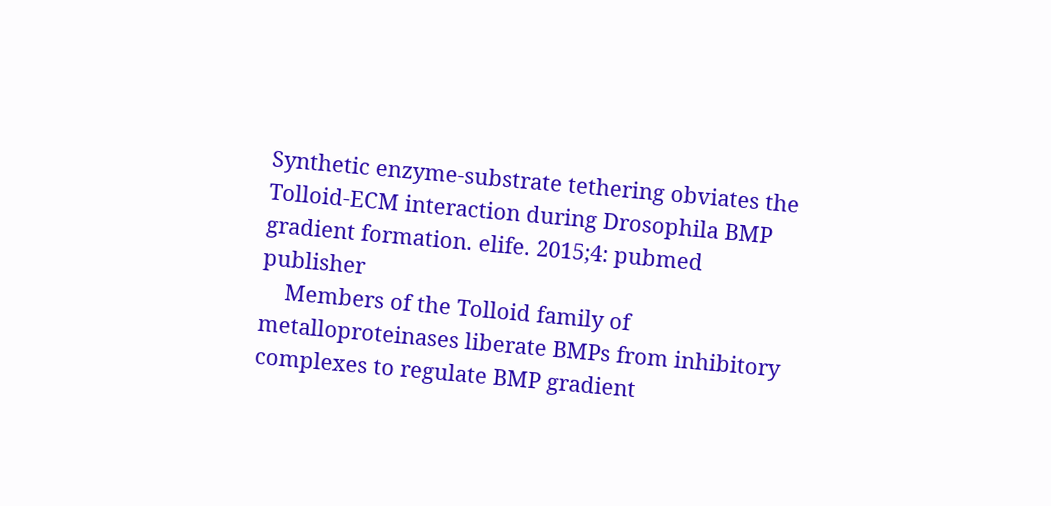Synthetic enzyme-substrate tethering obviates the Tolloid-ECM interaction during Drosophila BMP gradient formation. elife. 2015;4: pubmed publisher
    Members of the Tolloid family of metalloproteinases liberate BMPs from inhibitory complexes to regulate BMP gradient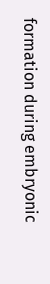formation during embryonic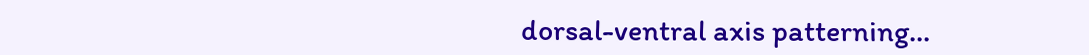dorsal-ventral axis patterning...